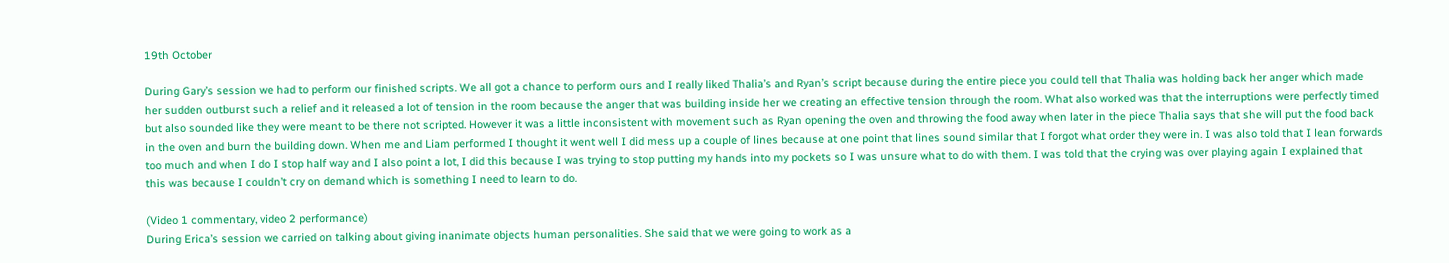19th October

During Gary’s session we had to perform our finished scripts. We all got a chance to perform ours and I really liked Thalia’s and Ryan’s script because during the entire piece you could tell that Thalia was holding back her anger which made her sudden outburst such a relief and it released a lot of tension in the room because the anger that was building inside her we creating an effective tension through the room. What also worked was that the interruptions were perfectly timed but also sounded like they were meant to be there not scripted. However it was a little inconsistent with movement such as Ryan opening the oven and throwing the food away when later in the piece Thalia says that she will put the food back in the oven and burn the building down. When me and Liam performed I thought it went well I did mess up a couple of lines because at one point that lines sound similar that I forgot what order they were in. I was also told that I lean forwards too much and when I do I stop half way and I also point a lot, I did this because I was trying to stop putting my hands into my pockets so I was unsure what to do with them. I was told that the crying was over playing again I explained that this was because I couldn’t cry on demand which is something I need to learn to do.

(Video 1 commentary, video 2 performance)
During Erica’s session we carried on talking about giving inanimate objects human personalities. She said that we were going to work as a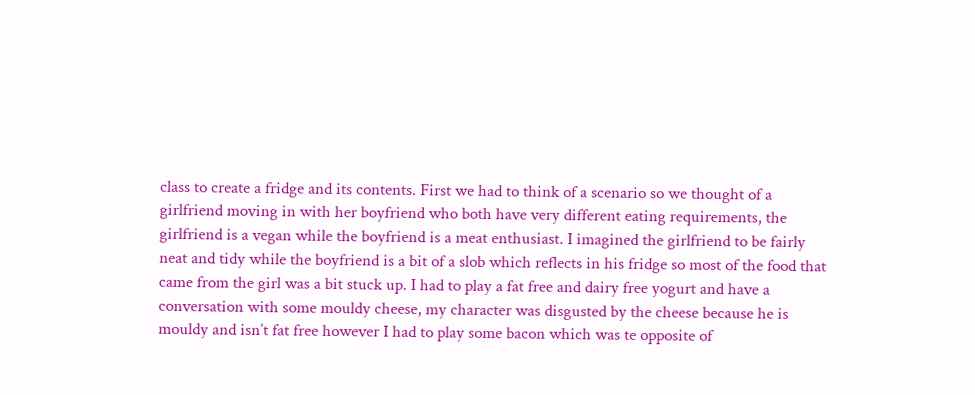class to create a fridge and its contents. First we had to think of a scenario so we thought of a girlfriend moving in with her boyfriend who both have very different eating requirements, the girlfriend is a vegan while the boyfriend is a meat enthusiast. I imagined the girlfriend to be fairly neat and tidy while the boyfriend is a bit of a slob which reflects in his fridge so most of the food that came from the girl was a bit stuck up. I had to play a fat free and dairy free yogurt and have a conversation with some mouldy cheese, my character was disgusted by the cheese because he is mouldy and isn’t fat free however I had to play some bacon which was te opposite of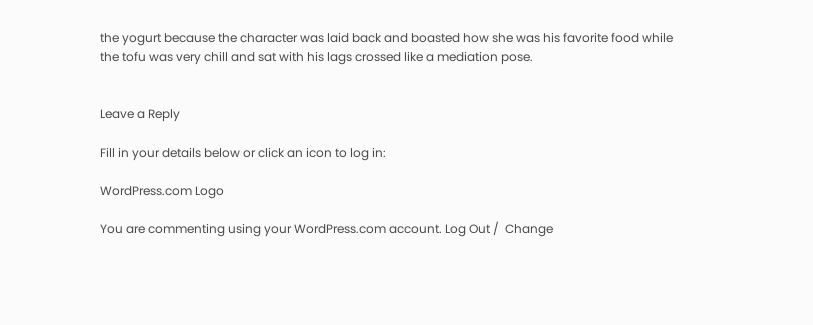the yogurt because the character was laid back and boasted how she was his favorite food while the tofu was very chill and sat with his lags crossed like a mediation pose.


Leave a Reply

Fill in your details below or click an icon to log in:

WordPress.com Logo

You are commenting using your WordPress.com account. Log Out /  Change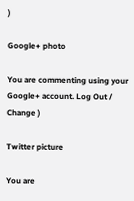)

Google+ photo

You are commenting using your Google+ account. Log Out /  Change )

Twitter picture

You are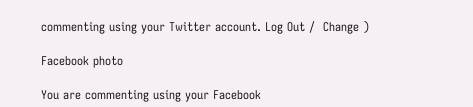commenting using your Twitter account. Log Out /  Change )

Facebook photo

You are commenting using your Facebook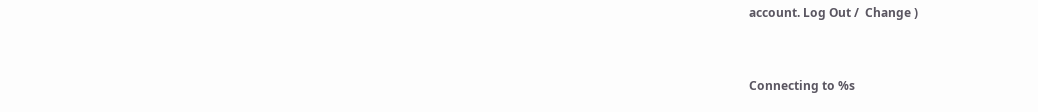account. Log Out /  Change )


Connecting to %s